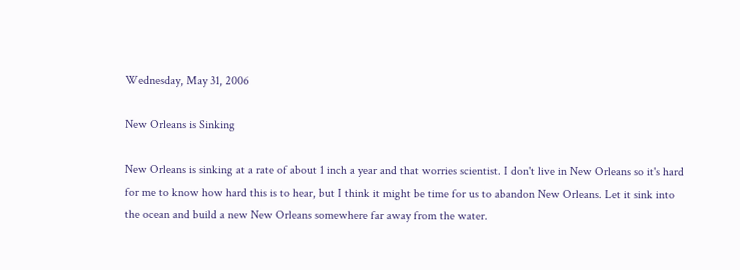Wednesday, May 31, 2006

New Orleans is Sinking

New Orleans is sinking at a rate of about 1 inch a year and that worries scientist. I don't live in New Orleans so it's hard for me to know how hard this is to hear, but I think it might be time for us to abandon New Orleans. Let it sink into the ocean and build a new New Orleans somewhere far away from the water.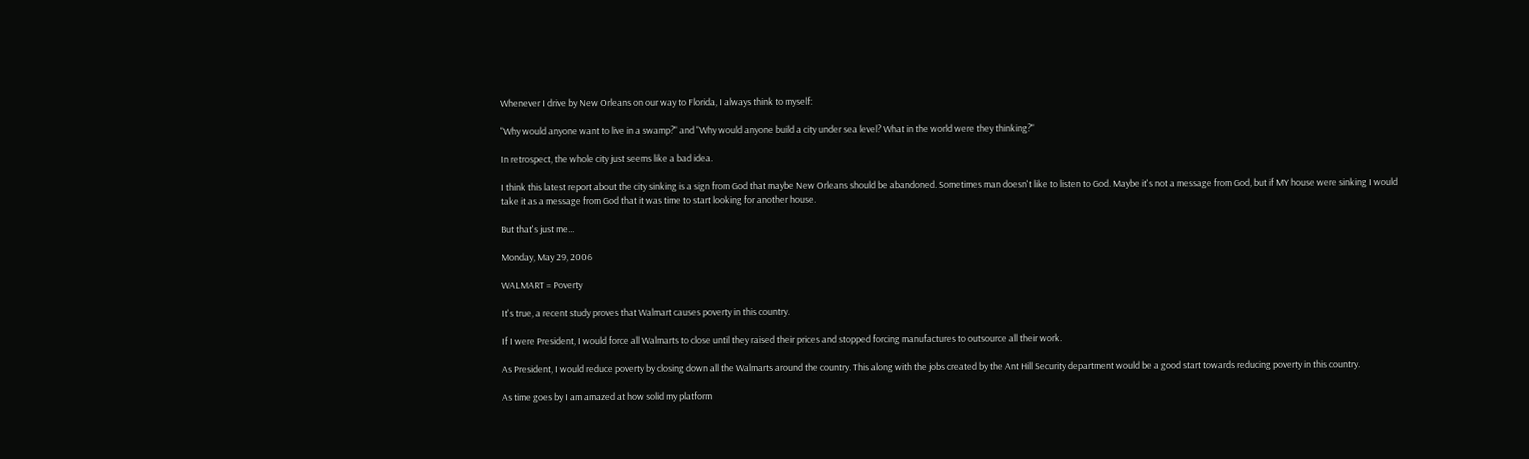Whenever I drive by New Orleans on our way to Florida, I always think to myself:

"Why would anyone want to live in a swamp?" and "Why would anyone build a city under sea level? What in the world were they thinking?"

In retrospect, the whole city just seems like a bad idea.

I think this latest report about the city sinking is a sign from God that maybe New Orleans should be abandoned. Sometimes man doesn't like to listen to God. Maybe it's not a message from God, but if MY house were sinking I would take it as a message from God that it was time to start looking for another house.

But that's just me...

Monday, May 29, 2006

WALMART = Poverty

It's true, a recent study proves that Walmart causes poverty in this country.

If I were President, I would force all Walmarts to close until they raised their prices and stopped forcing manufactures to outsource all their work.

As President, I would reduce poverty by closing down all the Walmarts around the country. This along with the jobs created by the Ant Hill Security department would be a good start towards reducing poverty in this country.

As time goes by I am amazed at how solid my platform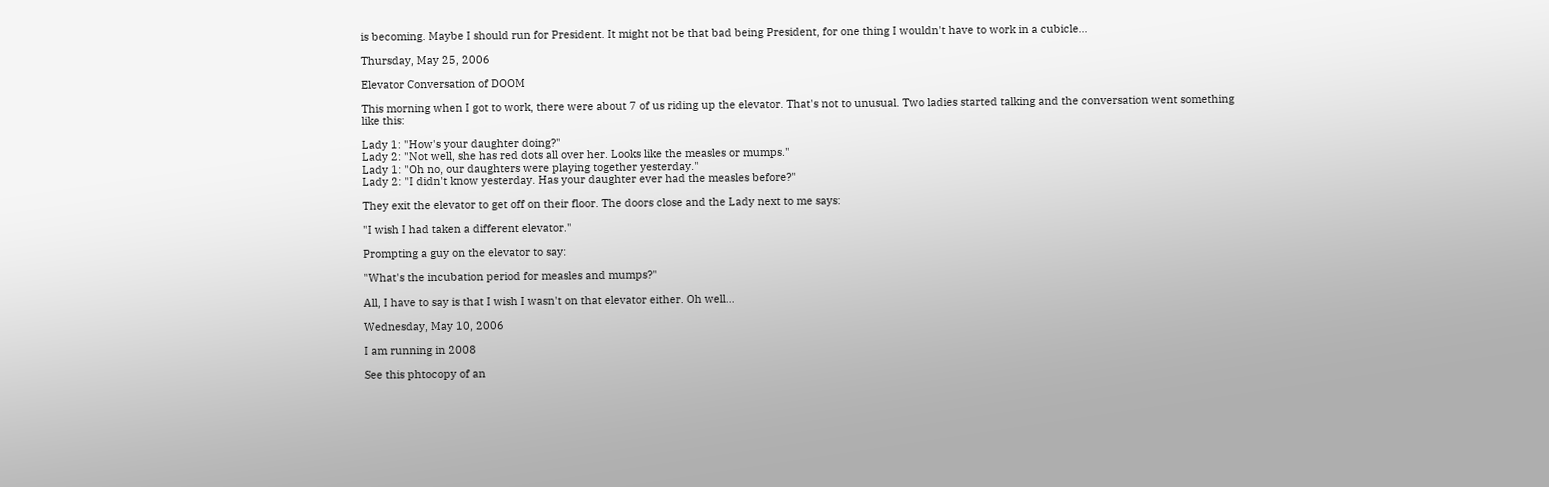is becoming. Maybe I should run for President. It might not be that bad being President, for one thing I wouldn't have to work in a cubicle...

Thursday, May 25, 2006

Elevator Conversation of DOOM

This morning when I got to work, there were about 7 of us riding up the elevator. That's not to unusual. Two ladies started talking and the conversation went something like this:

Lady 1: "How's your daughter doing?"
Lady 2: "Not well, she has red dots all over her. Looks like the measles or mumps."
Lady 1: "Oh no, our daughters were playing together yesterday."
Lady 2: "I didn't know yesterday. Has your daughter ever had the measles before?"

They exit the elevator to get off on their floor. The doors close and the Lady next to me says:

"I wish I had taken a different elevator."

Prompting a guy on the elevator to say:

"What's the incubation period for measles and mumps?"

All, I have to say is that I wish I wasn't on that elevator either. Oh well...

Wednesday, May 10, 2006

I am running in 2008

See this phtocopy of an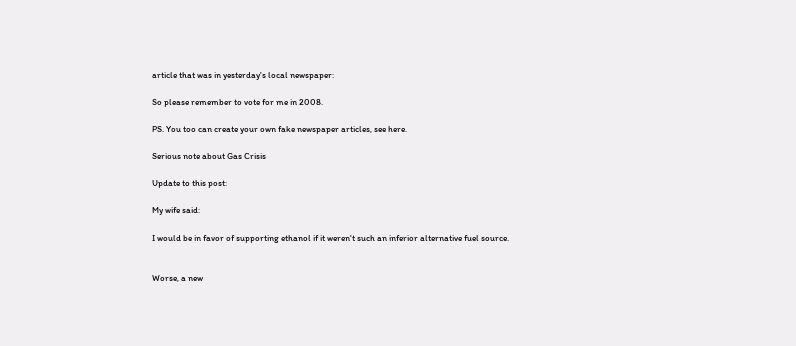article that was in yesterday's local newspaper:

So please remember to vote for me in 2008.

PS. You too can create your own fake newspaper articles, see here.

Serious note about Gas Crisis

Update to this post:

My wife said:

I would be in favor of supporting ethanol if it weren't such an inferior alternative fuel source.


Worse, a new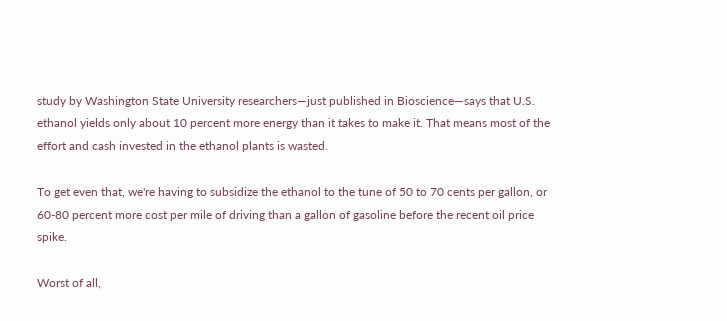study by Washington State University researchers—just published in Bioscience—says that U.S. ethanol yields only about 10 percent more energy than it takes to make it. That means most of the effort and cash invested in the ethanol plants is wasted.

To get even that, we're having to subsidize the ethanol to the tune of 50 to 70 cents per gallon, or 60-80 percent more cost per mile of driving than a gallon of gasoline before the recent oil price spike.

Worst of all,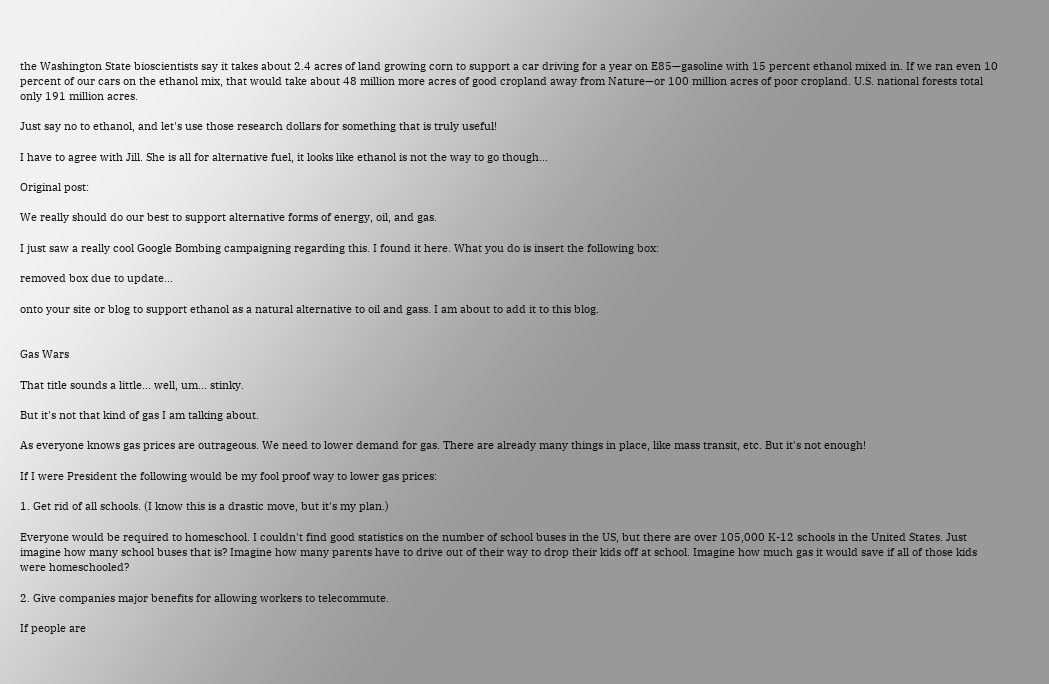the Washington State bioscientists say it takes about 2.4 acres of land growing corn to support a car driving for a year on E85—gasoline with 15 percent ethanol mixed in. If we ran even 10 percent of our cars on the ethanol mix, that would take about 48 million more acres of good cropland away from Nature—or 100 million acres of poor cropland. U.S. national forests total only 191 million acres.

Just say no to ethanol, and let's use those research dollars for something that is truly useful!

I have to agree with Jill. She is all for alternative fuel, it looks like ethanol is not the way to go though...

Original post:

We really should do our best to support alternative forms of energy, oil, and gas.

I just saw a really cool Google Bombing campaigning regarding this. I found it here. What you do is insert the following box:

removed box due to update...

onto your site or blog to support ethanol as a natural alternative to oil and gass. I am about to add it to this blog.


Gas Wars

That title sounds a little... well, um... stinky.

But it's not that kind of gas I am talking about.

As everyone knows gas prices are outrageous. We need to lower demand for gas. There are already many things in place, like mass transit, etc. But it's not enough!

If I were President the following would be my fool proof way to lower gas prices:

1. Get rid of all schools. (I know this is a drastic move, but it's my plan.)

Everyone would be required to homeschool. I couldn't find good statistics on the number of school buses in the US, but there are over 105,000 K-12 schools in the United States. Just imagine how many school buses that is? Imagine how many parents have to drive out of their way to drop their kids off at school. Imagine how much gas it would save if all of those kids were homeschooled?

2. Give companies major benefits for allowing workers to telecommute.

If people are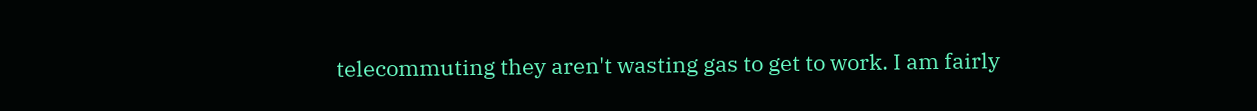telecommuting they aren't wasting gas to get to work. I am fairly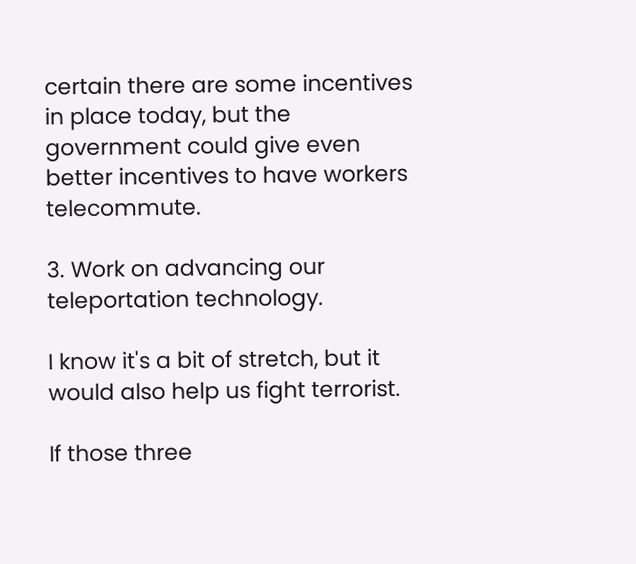certain there are some incentives in place today, but the government could give even better incentives to have workers telecommute.

3. Work on advancing our teleportation technology.

I know it's a bit of stretch, but it would also help us fight terrorist.

If those three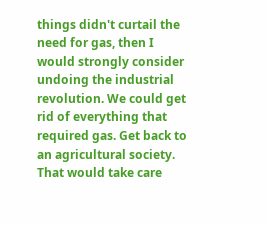things didn't curtail the need for gas, then I would strongly consider undoing the industrial revolution. We could get rid of everything that required gas. Get back to an agricultural society. That would take care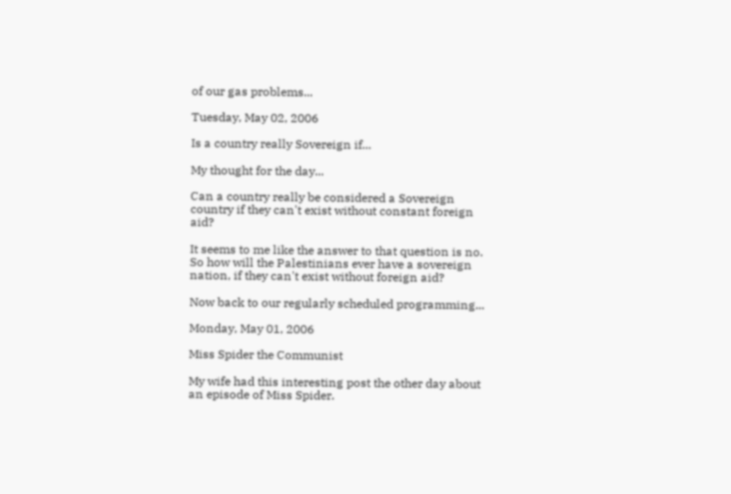of our gas problems...

Tuesday, May 02, 2006

Is a country really Sovereign if...

My thought for the day...

Can a country really be considered a Sovereign country if they can't exist without constant foreign aid?

It seems to me like the answer to that question is no. So how will the Palestinians ever have a sovereign nation, if they can't exist without foreign aid?

Now back to our regularly scheduled programming...

Monday, May 01, 2006

Miss Spider the Communist

My wife had this interesting post the other day about an episode of Miss Spider.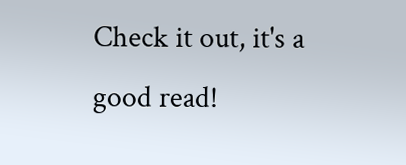Check it out, it's a good read!